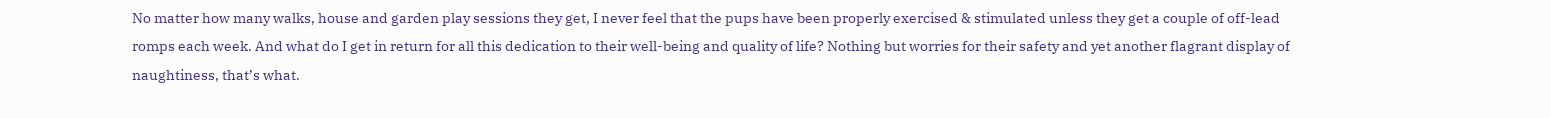No matter how many walks, house and garden play sessions they get, I never feel that the pups have been properly exercised & stimulated unless they get a couple of off-lead romps each week. And what do I get in return for all this dedication to their well-being and quality of life? Nothing but worries for their safety and yet another flagrant display of naughtiness, that’s what.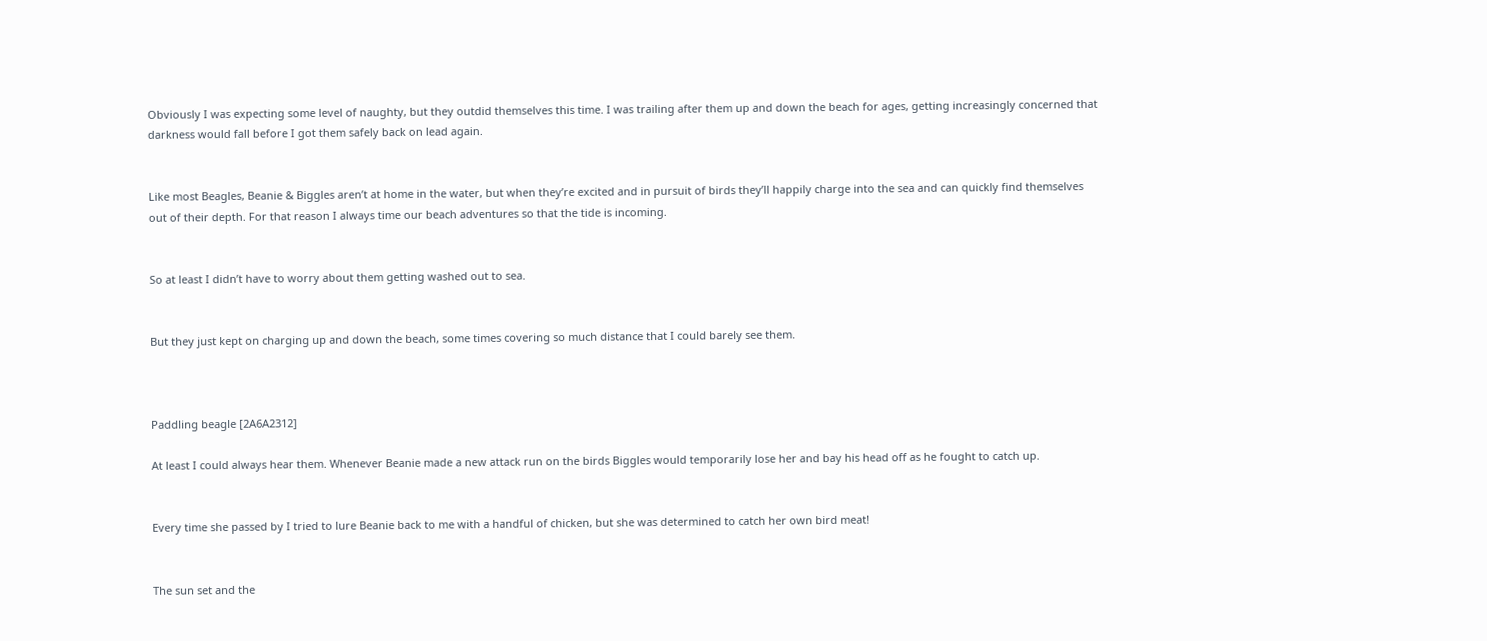Obviously I was expecting some level of naughty, but they outdid themselves this time. I was trailing after them up and down the beach for ages, getting increasingly concerned that darkness would fall before I got them safely back on lead again.


Like most Beagles, Beanie & Biggles aren’t at home in the water, but when they’re excited and in pursuit of birds they’ll happily charge into the sea and can quickly find themselves out of their depth. For that reason I always time our beach adventures so that the tide is incoming.


So at least I didn’t have to worry about them getting washed out to sea.


But they just kept on charging up and down the beach, some times covering so much distance that I could barely see them.



Paddling beagle [2A6A2312]

At least I could always hear them. Whenever Beanie made a new attack run on the birds Biggles would temporarily lose her and bay his head off as he fought to catch up.


Every time she passed by I tried to lure Beanie back to me with a handful of chicken, but she was determined to catch her own bird meat!


The sun set and the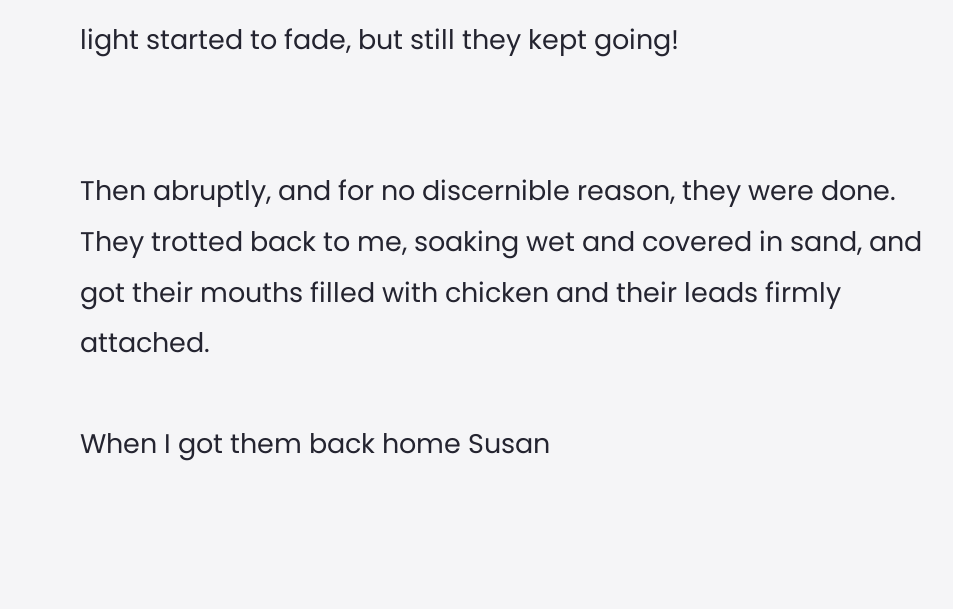light started to fade, but still they kept going!


Then abruptly, and for no discernible reason, they were done. They trotted back to me, soaking wet and covered in sand, and got their mouths filled with chicken and their leads firmly attached.

When I got them back home Susan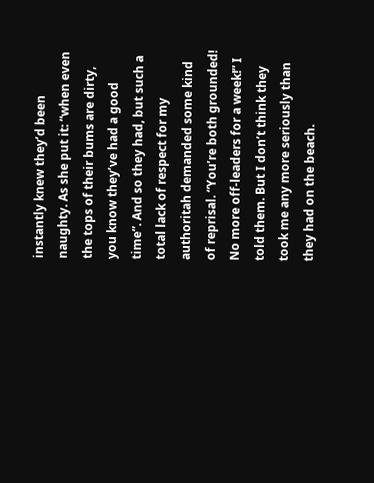instantly knew they’d been naughty. As she put it: “when even the tops of their bums are dirty, you know they’ve had a good time”. And so they had, but such a total lack of respect for my authoritah demanded some kind of reprisal. “You’re both grounded! No more off-leaders for a week!” I told them. But I don’t think they took me any more seriously than they had on the beach.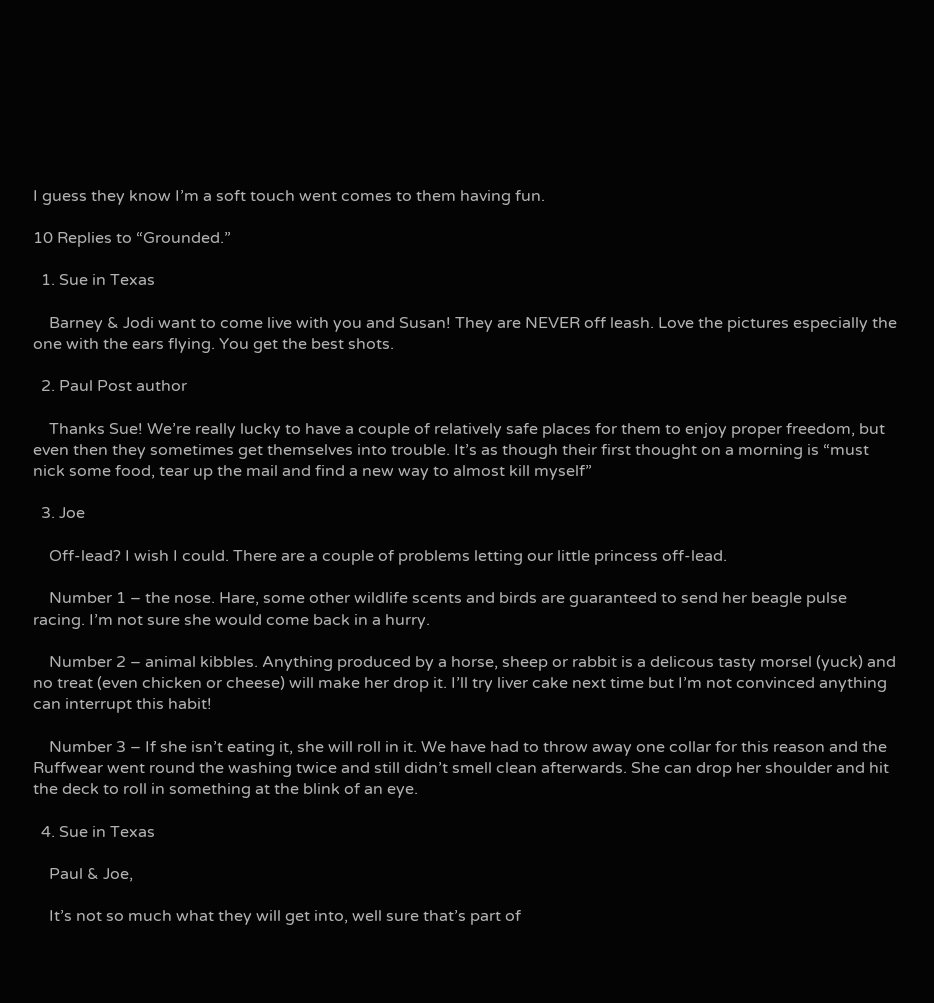I guess they know I’m a soft touch went comes to them having fun.

10 Replies to “Grounded.”

  1. Sue in Texas

    Barney & Jodi want to come live with you and Susan! They are NEVER off leash. Love the pictures especially the one with the ears flying. You get the best shots.

  2. Paul Post author

    Thanks Sue! We’re really lucky to have a couple of relatively safe places for them to enjoy proper freedom, but even then they sometimes get themselves into trouble. It’s as though their first thought on a morning is “must nick some food, tear up the mail and find a new way to almost kill myself”

  3. Joe

    Off-lead? I wish I could. There are a couple of problems letting our little princess off-lead.

    Number 1 – the nose. Hare, some other wildlife scents and birds are guaranteed to send her beagle pulse racing. I’m not sure she would come back in a hurry.

    Number 2 – animal kibbles. Anything produced by a horse, sheep or rabbit is a delicous tasty morsel (yuck) and no treat (even chicken or cheese) will make her drop it. I’ll try liver cake next time but I’m not convinced anything can interrupt this habit!

    Number 3 – If she isn’t eating it, she will roll in it. We have had to throw away one collar for this reason and the Ruffwear went round the washing twice and still didn’t smell clean afterwards. She can drop her shoulder and hit the deck to roll in something at the blink of an eye.

  4. Sue in Texas

    Paul & Joe,

    It’s not so much what they will get into, well sure that’s part of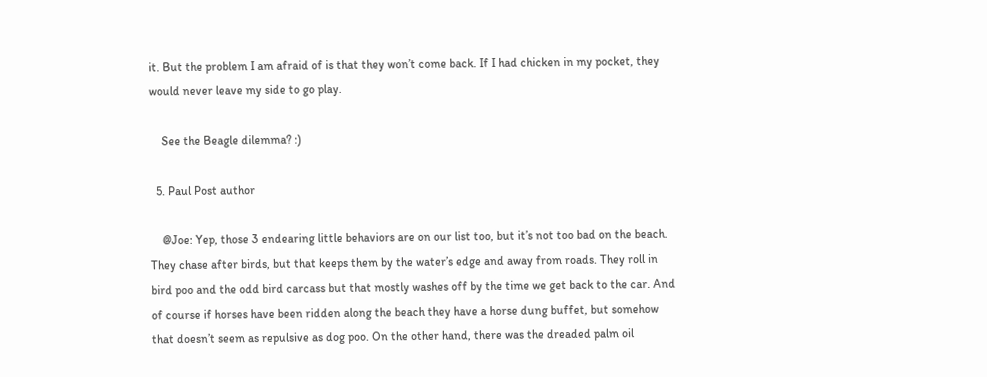it. But the problem I am afraid of is that they won’t come back. If I had chicken in my pocket, they would never leave my side to go play.

    See the Beagle dilemma? :)

  5. Paul Post author

    @Joe: Yep, those 3 endearing little behaviors are on our list too, but it’s not too bad on the beach. They chase after birds, but that keeps them by the water’s edge and away from roads. They roll in bird poo and the odd bird carcass but that mostly washes off by the time we get back to the car. And of course if horses have been ridden along the beach they have a horse dung buffet, but somehow that doesn’t seem as repulsive as dog poo. On the other hand, there was the dreaded palm oil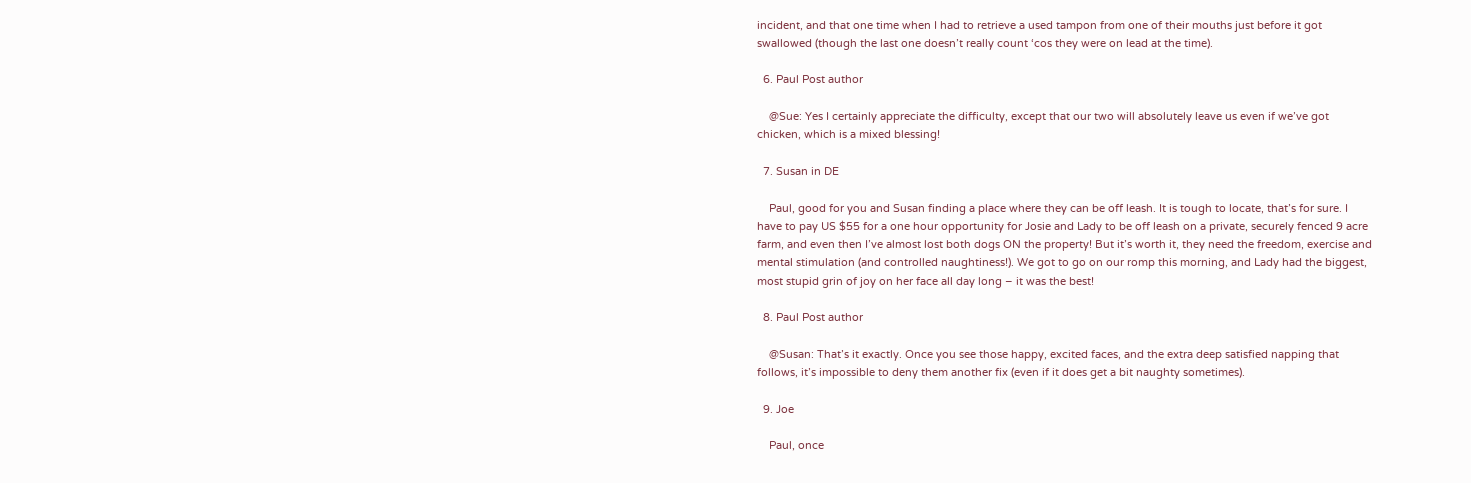incident, and that one time when I had to retrieve a used tampon from one of their mouths just before it got swallowed (though the last one doesn’t really count ‘cos they were on lead at the time).

  6. Paul Post author

    @Sue: Yes I certainly appreciate the difficulty, except that our two will absolutely leave us even if we’ve got chicken, which is a mixed blessing!

  7. Susan in DE

    Paul, good for you and Susan finding a place where they can be off leash. It is tough to locate, that’s for sure. I have to pay US $55 for a one hour opportunity for Josie and Lady to be off leash on a private, securely fenced 9 acre farm, and even then I’ve almost lost both dogs ON the property! But it’s worth it, they need the freedom, exercise and mental stimulation (and controlled naughtiness!). We got to go on our romp this morning, and Lady had the biggest, most stupid grin of joy on her face all day long – it was the best!

  8. Paul Post author

    @Susan: That’s it exactly. Once you see those happy, excited faces, and the extra deep satisfied napping that follows, it’s impossible to deny them another fix (even if it does get a bit naughty sometimes).

  9. Joe

    Paul, once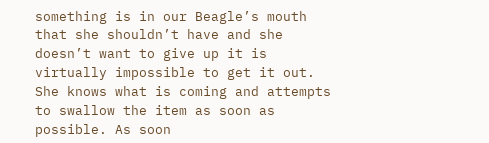something is in our Beagle’s mouth that she shouldn’t have and she doesn’t want to give up it is virtually impossible to get it out. She knows what is coming and attempts to swallow the item as soon as possible. As soon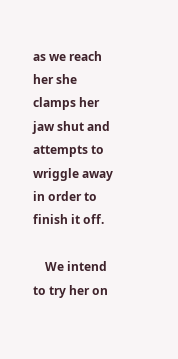as we reach her she clamps her jaw shut and attempts to wriggle away in order to finish it off.

    We intend to try her on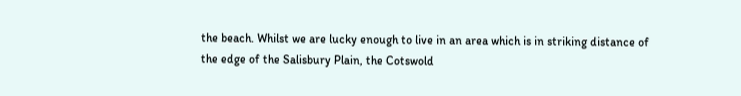the beach. Whilst we are lucky enough to live in an area which is in striking distance of the edge of the Salisbury Plain, the Cotswold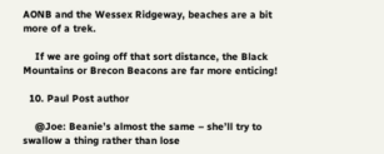AONB and the Wessex Ridgeway, beaches are a bit more of a trek.

    If we are going off that sort distance, the Black Mountains or Brecon Beacons are far more enticing!

  10. Paul Post author

    @Joe: Beanie’s almost the same – she’ll try to swallow a thing rather than lose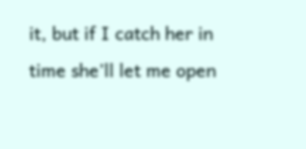it, but if I catch her in time she’ll let me open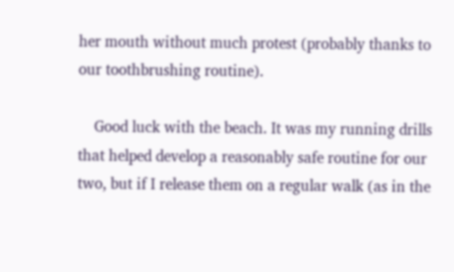her mouth without much protest (probably thanks to our toothbrushing routine).

    Good luck with the beach. It was my running drills that helped develop a reasonably safe routine for our two, but if I release them on a regular walk (as in the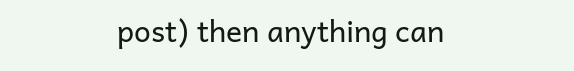post) then anything can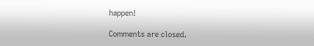happen!

Comments are closed.